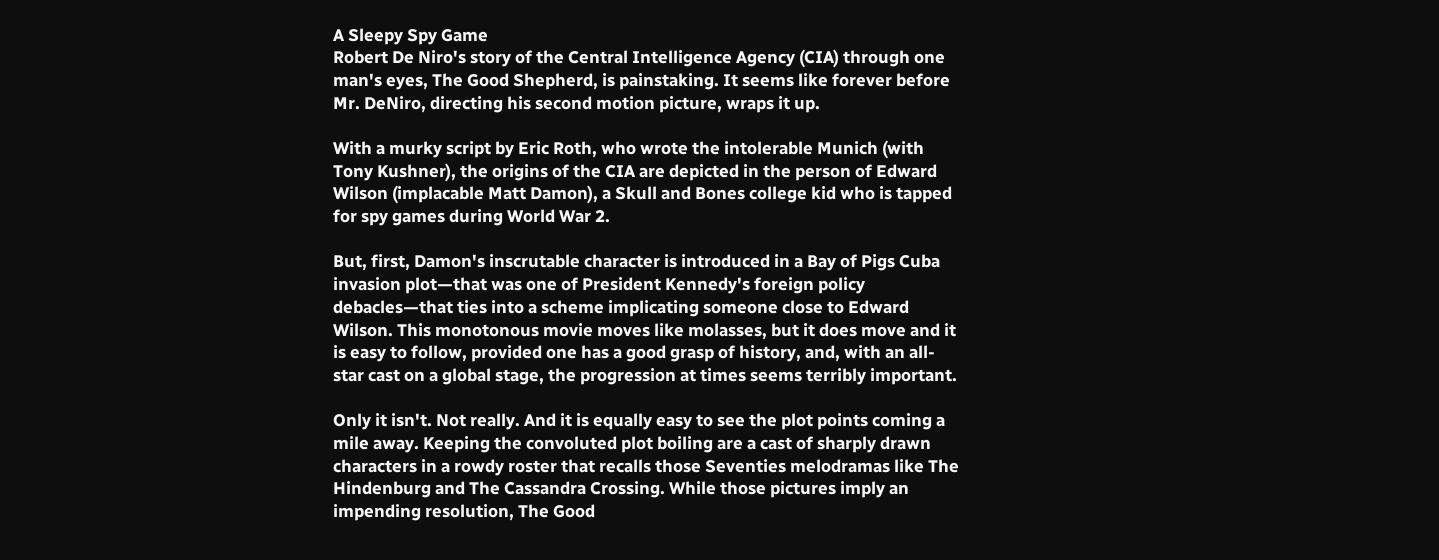A Sleepy Spy Game
Robert De Niro's story of the Central Intelligence Agency (CIA) through one man's eyes, The Good Shepherd, is painstaking. It seems like forever before Mr. DeNiro, directing his second motion picture, wraps it up.

With a murky script by Eric Roth, who wrote the intolerable Munich (with Tony Kushner), the origins of the CIA are depicted in the person of Edward Wilson (implacable Matt Damon), a Skull and Bones college kid who is tapped for spy games during World War 2.

But, first, Damon's inscrutable character is introduced in a Bay of Pigs Cuba invasion plot—that was one of President Kennedy's foreign policy debacles—that ties into a scheme implicating someone close to Edward Wilson. This monotonous movie moves like molasses, but it does move and it is easy to follow, provided one has a good grasp of history, and, with an all-star cast on a global stage, the progression at times seems terribly important.

Only it isn't. Not really. And it is equally easy to see the plot points coming a mile away. Keeping the convoluted plot boiling are a cast of sharply drawn characters in a rowdy roster that recalls those Seventies melodramas like The Hindenburg and The Cassandra Crossing. While those pictures imply an impending resolution, The Good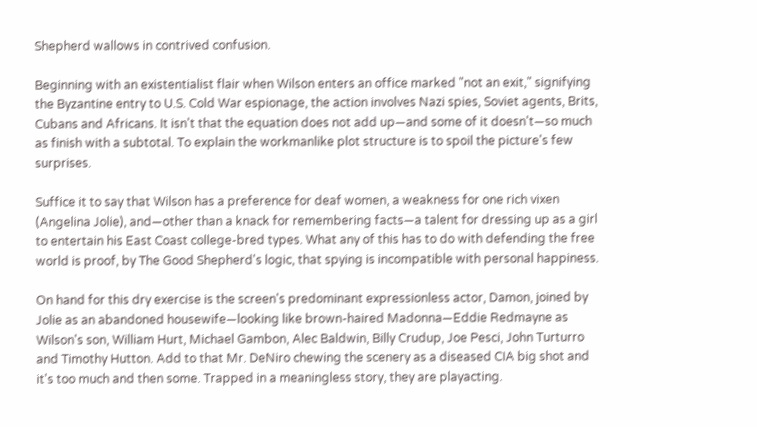Shepherd wallows in contrived confusion.

Beginning with an existentialist flair when Wilson enters an office marked "not an exit," signifying the Byzantine entry to U.S. Cold War espionage, the action involves Nazi spies, Soviet agents, Brits, Cubans and Africans. It isn't that the equation does not add up—and some of it doesn't—so much as finish with a subtotal. To explain the workmanlike plot structure is to spoil the picture's few surprises.

Suffice it to say that Wilson has a preference for deaf women, a weakness for one rich vixen (Angelina Jolie), and—other than a knack for remembering facts—a talent for dressing up as a girl to entertain his East Coast college-bred types. What any of this has to do with defending the free world is proof, by The Good Shepherd's logic, that spying is incompatible with personal happiness.

On hand for this dry exercise is the screen's predominant expressionless actor, Damon, joined by Jolie as an abandoned housewife—looking like brown-haired Madonna—Eddie Redmayne as Wilson's son, William Hurt, Michael Gambon, Alec Baldwin, Billy Crudup, Joe Pesci, John Turturro and Timothy Hutton. Add to that Mr. DeNiro chewing the scenery as a diseased CIA big shot and it's too much and then some. Trapped in a meaningless story, they are playacting.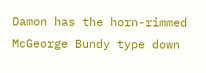Damon has the horn-rimmed McGeorge Bundy type down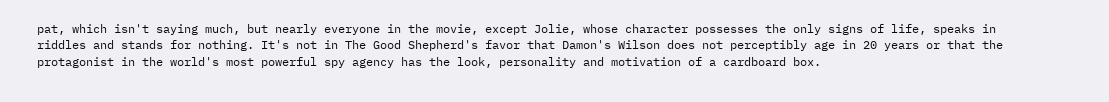pat, which isn't saying much, but nearly everyone in the movie, except Jolie, whose character possesses the only signs of life, speaks in riddles and stands for nothing. It's not in The Good Shepherd's favor that Damon's Wilson does not perceptibly age in 20 years or that the protagonist in the world's most powerful spy agency has the look, personality and motivation of a cardboard box.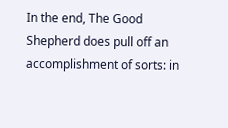In the end, The Good Shepherd does pull off an accomplishment of sorts: in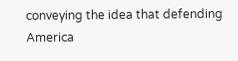conveying the idea that defending America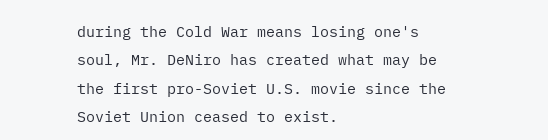during the Cold War means losing one's soul, Mr. DeNiro has created what may be the first pro-Soviet U.S. movie since the Soviet Union ceased to exist.